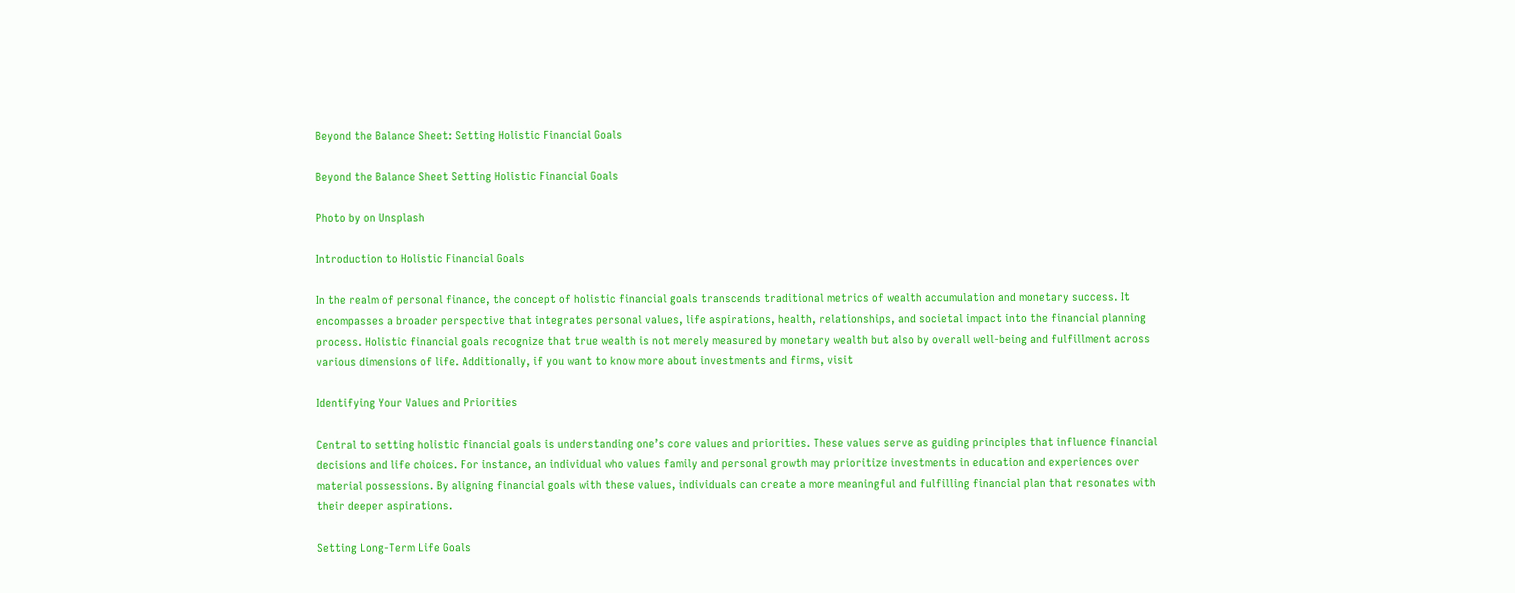Beyond the Balance Sheet: Setting Holistic Financial Goals

Beyond the Balance Sheet Setting Holistic Financial Goals

Photo by on Unsplash

Introduction to Holistic Financial Goals

In the realm of personal finance, the concept of holistic financial goals transcends traditional metrics of wealth accumulation and monetary success. It encompasses a broader perspective that integrates personal values, life aspirations, health, relationships, and societal impact into the financial planning process. Holistic financial goals recognize that true wealth is not merely measured by monetary wealth but also by overall well-being and fulfillment across various dimensions of life. Additionally, if you want to know more about investments and firms, visit

Identifying Your Values and Priorities

Central to setting holistic financial goals is understanding one’s core values and priorities. These values serve as guiding principles that influence financial decisions and life choices. For instance, an individual who values family and personal growth may prioritize investments in education and experiences over material possessions. By aligning financial goals with these values, individuals can create a more meaningful and fulfilling financial plan that resonates with their deeper aspirations.

Setting Long-Term Life Goals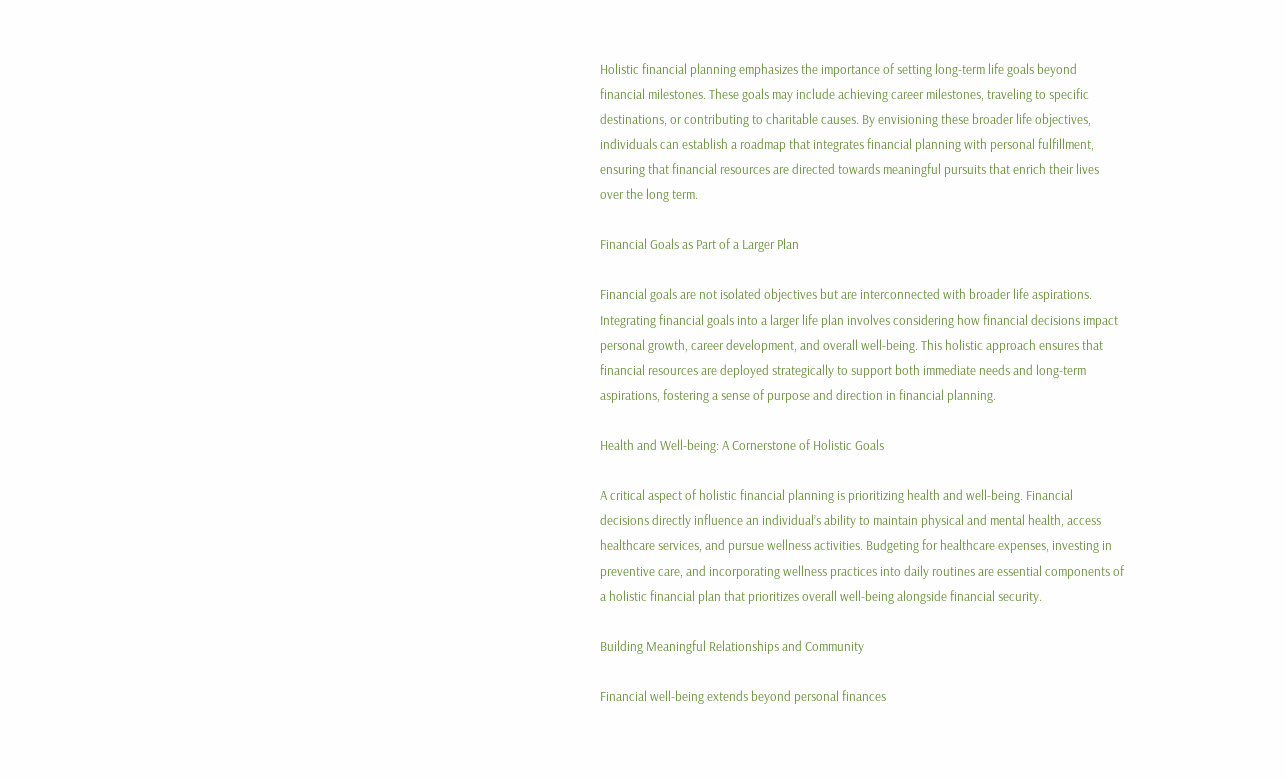Holistic financial planning emphasizes the importance of setting long-term life goals beyond financial milestones. These goals may include achieving career milestones, traveling to specific destinations, or contributing to charitable causes. By envisioning these broader life objectives, individuals can establish a roadmap that integrates financial planning with personal fulfillment, ensuring that financial resources are directed towards meaningful pursuits that enrich their lives over the long term.

Financial Goals as Part of a Larger Plan

Financial goals are not isolated objectives but are interconnected with broader life aspirations. Integrating financial goals into a larger life plan involves considering how financial decisions impact personal growth, career development, and overall well-being. This holistic approach ensures that financial resources are deployed strategically to support both immediate needs and long-term aspirations, fostering a sense of purpose and direction in financial planning.

Health and Well-being: A Cornerstone of Holistic Goals

A critical aspect of holistic financial planning is prioritizing health and well-being. Financial decisions directly influence an individual’s ability to maintain physical and mental health, access healthcare services, and pursue wellness activities. Budgeting for healthcare expenses, investing in preventive care, and incorporating wellness practices into daily routines are essential components of a holistic financial plan that prioritizes overall well-being alongside financial security.

Building Meaningful Relationships and Community

Financial well-being extends beyond personal finances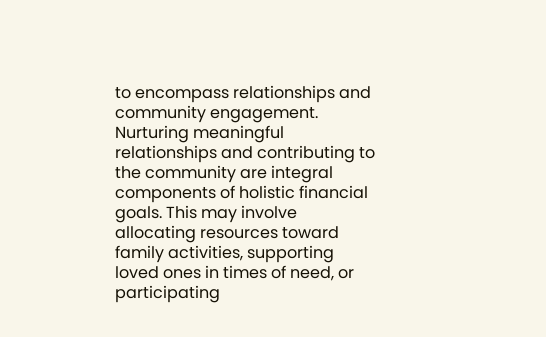to encompass relationships and community engagement. Nurturing meaningful relationships and contributing to the community are integral components of holistic financial goals. This may involve allocating resources toward family activities, supporting loved ones in times of need, or participating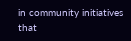in community initiatives that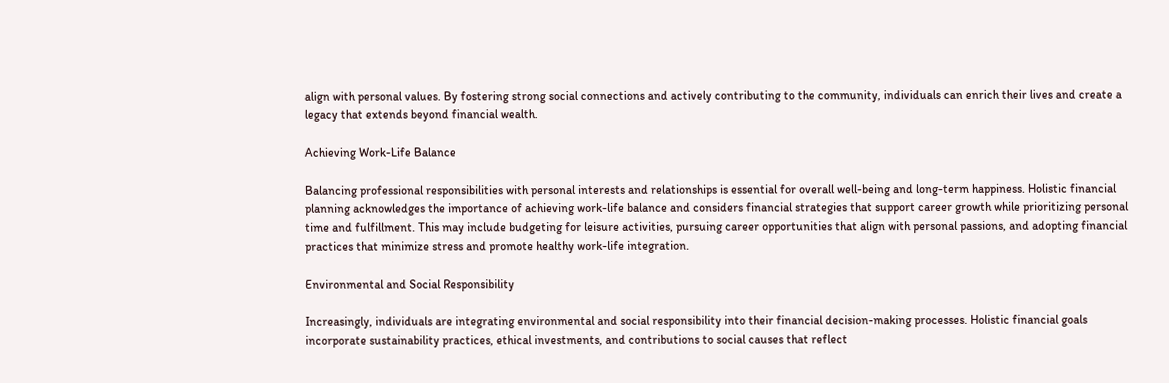align with personal values. By fostering strong social connections and actively contributing to the community, individuals can enrich their lives and create a legacy that extends beyond financial wealth.

Achieving Work-Life Balance

Balancing professional responsibilities with personal interests and relationships is essential for overall well-being and long-term happiness. Holistic financial planning acknowledges the importance of achieving work-life balance and considers financial strategies that support career growth while prioritizing personal time and fulfillment. This may include budgeting for leisure activities, pursuing career opportunities that align with personal passions, and adopting financial practices that minimize stress and promote healthy work-life integration.

Environmental and Social Responsibility

Increasingly, individuals are integrating environmental and social responsibility into their financial decision-making processes. Holistic financial goals incorporate sustainability practices, ethical investments, and contributions to social causes that reflect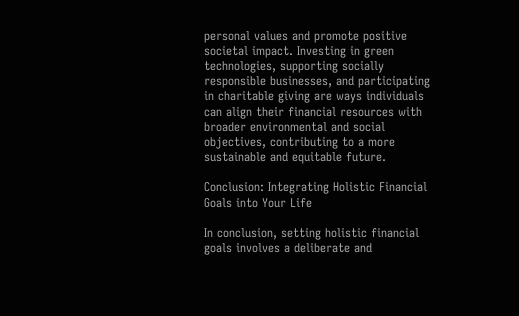personal values and promote positive societal impact. Investing in green technologies, supporting socially responsible businesses, and participating in charitable giving are ways individuals can align their financial resources with broader environmental and social objectives, contributing to a more sustainable and equitable future.

Conclusion: Integrating Holistic Financial Goals into Your Life

In conclusion, setting holistic financial goals involves a deliberate and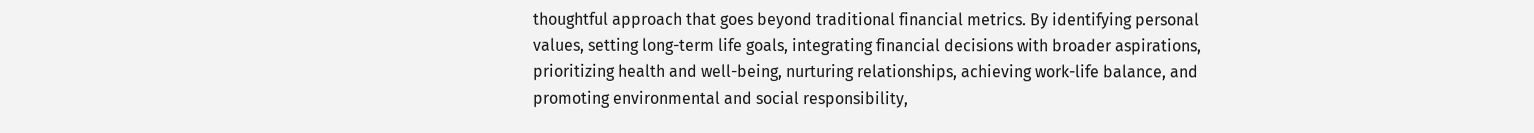thoughtful approach that goes beyond traditional financial metrics. By identifying personal values, setting long-term life goals, integrating financial decisions with broader aspirations, prioritizing health and well-being, nurturing relationships, achieving work-life balance, and promoting environmental and social responsibility,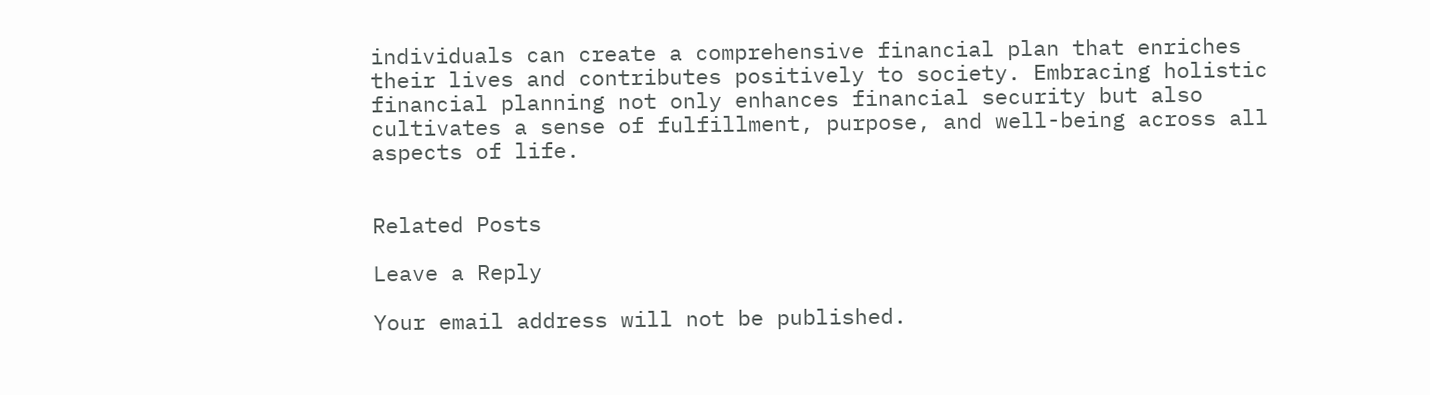individuals can create a comprehensive financial plan that enriches their lives and contributes positively to society. Embracing holistic financial planning not only enhances financial security but also cultivates a sense of fulfillment, purpose, and well-being across all aspects of life.


Related Posts

Leave a Reply

Your email address will not be published.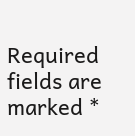Required fields are marked *